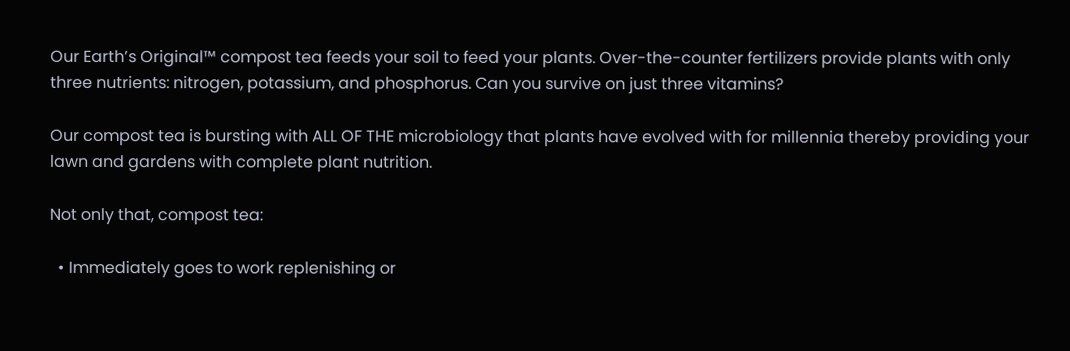Our Earth’s Original™ compost tea feeds your soil to feed your plants. Over-the-counter fertilizers provide plants with only three nutrients: nitrogen, potassium, and phosphorus. Can you survive on just three vitamins?

Our compost tea is bursting with ALL OF THE microbiology that plants have evolved with for millennia thereby providing your lawn and gardens with complete plant nutrition.

Not only that, compost tea:

  • Immediately goes to work replenishing or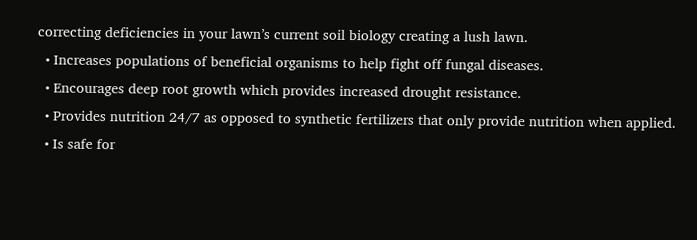correcting deficiencies in your lawn’s current soil biology creating a lush lawn.
  • Increases populations of beneficial organisms to help fight off fungal diseases.
  • Encourages deep root growth which provides increased drought resistance.
  • Provides nutrition 24/7 as opposed to synthetic fertilizers that only provide nutrition when applied.
  • Is safe for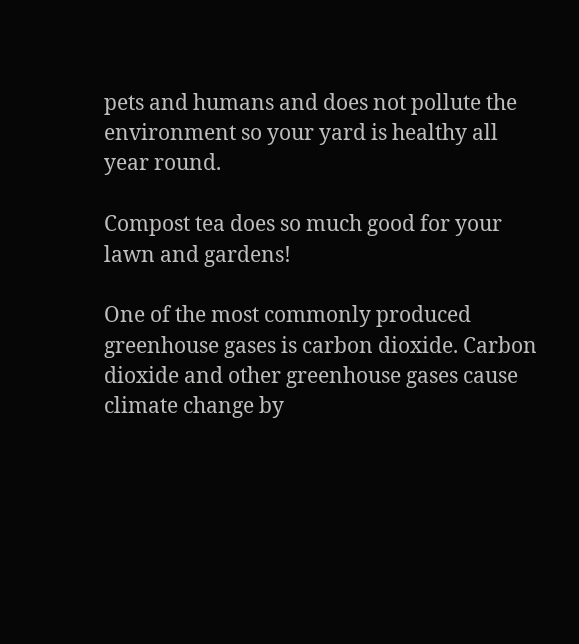pets and humans and does not pollute the environment so your yard is healthy all year round.

Compost tea does so much good for your lawn and gardens!

One of the most commonly produced greenhouse gases is carbon dioxide. Carbon dioxide and other greenhouse gases cause climate change by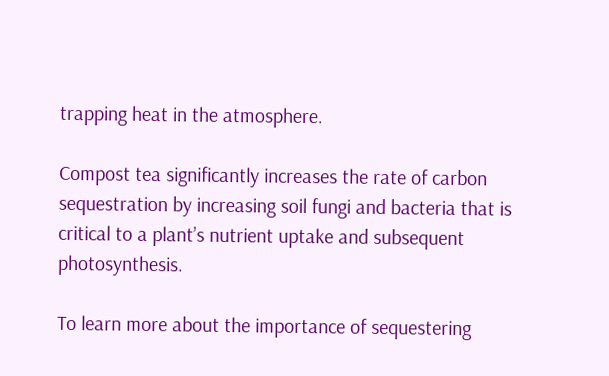trapping heat in the atmosphere.

Compost tea significantly increases the rate of carbon sequestration by increasing soil fungi and bacteria that is critical to a plant’s nutrient uptake and subsequent photosynthesis.

To learn more about the importance of sequestering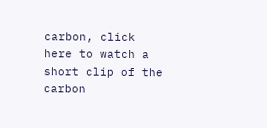carbon, click here to watch a short clip of the carbon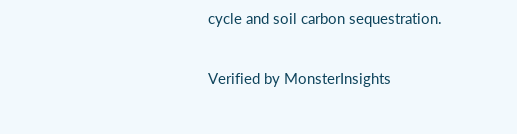cycle and soil carbon sequestration.

Verified by MonsterInsights